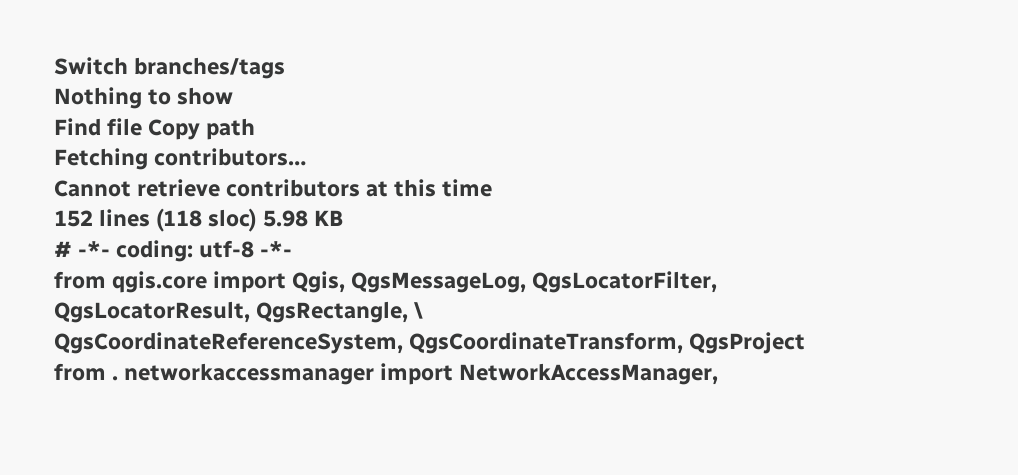Switch branches/tags
Nothing to show
Find file Copy path
Fetching contributors…
Cannot retrieve contributors at this time
152 lines (118 sloc) 5.98 KB
# -*- coding: utf-8 -*-
from qgis.core import Qgis, QgsMessageLog, QgsLocatorFilter, QgsLocatorResult, QgsRectangle, \
QgsCoordinateReferenceSystem, QgsCoordinateTransform, QgsProject
from . networkaccessmanager import NetworkAccessManager,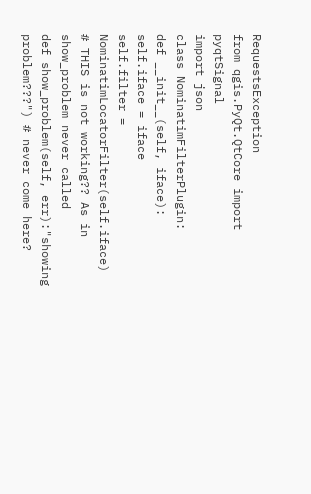RequestsException
from qgis.PyQt.QtCore import pyqtSignal
import json
class NominatimFilterPlugin:
def __init__(self, iface):
self.iface = iface
self.filter = NominatimLocatorFilter(self.iface)
# THIS is not working?? As in show_problem never called
def show_problem(self, err):"showing problem???") # never come here?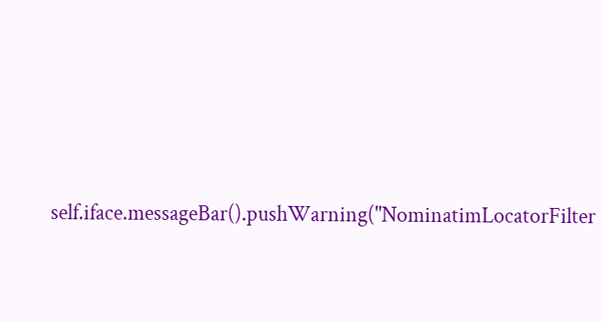self.iface.messageBar().pushWarning("NominatimLocatorFilter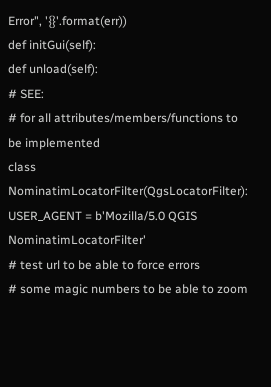Error", '{}'.format(err))
def initGui(self):
def unload(self):
# SEE:
# for all attributes/members/functions to be implemented
class NominatimLocatorFilter(QgsLocatorFilter):
USER_AGENT = b'Mozilla/5.0 QGIS NominatimLocatorFilter'
# test url to be able to force errors
# some magic numbers to be able to zoom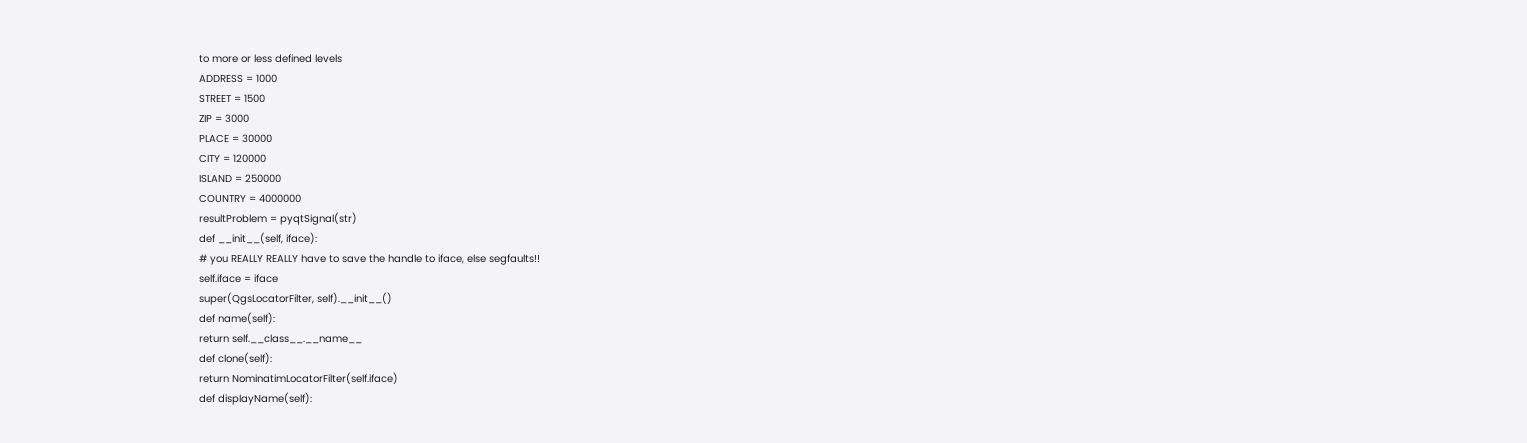to more or less defined levels
ADDRESS = 1000
STREET = 1500
ZIP = 3000
PLACE = 30000
CITY = 120000
ISLAND = 250000
COUNTRY = 4000000
resultProblem = pyqtSignal(str)
def __init__(self, iface):
# you REALLY REALLY have to save the handle to iface, else segfaults!!
self.iface = iface
super(QgsLocatorFilter, self).__init__()
def name(self):
return self.__class__.__name__
def clone(self):
return NominatimLocatorFilter(self.iface)
def displayName(self):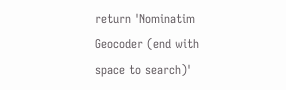return 'Nominatim Geocoder (end with space to search)'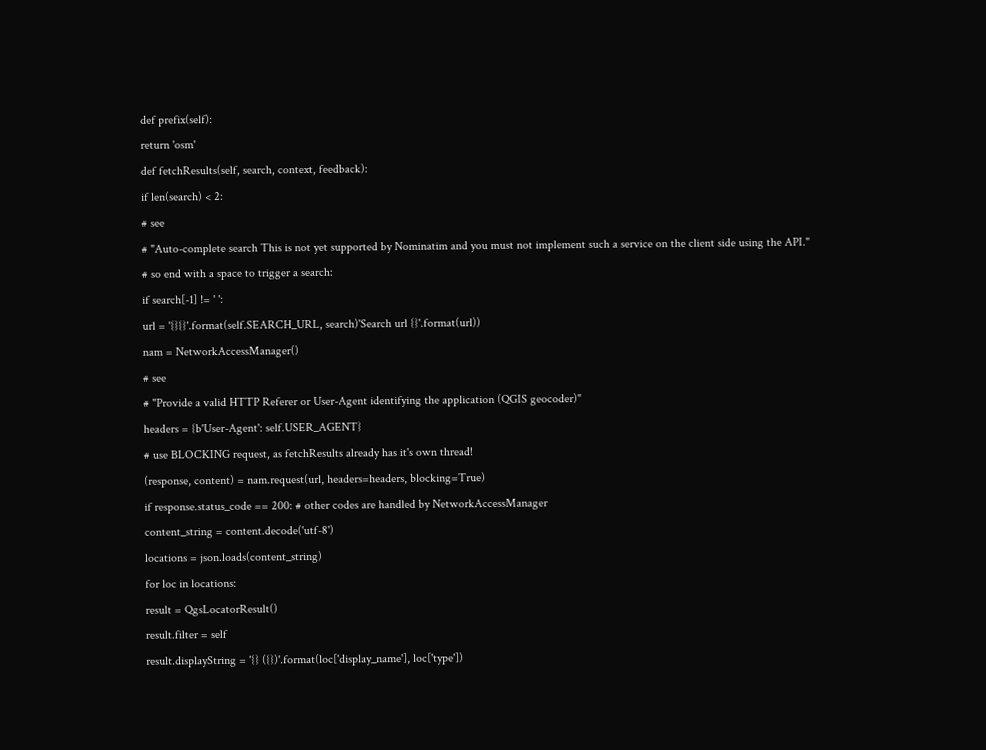def prefix(self):
return 'osm'
def fetchResults(self, search, context, feedback):
if len(search) < 2:
# see
# "Auto-complete search This is not yet supported by Nominatim and you must not implement such a service on the client side using the API."
# so end with a space to trigger a search:
if search[-1] != ' ':
url = '{}{}'.format(self.SEARCH_URL, search)'Search url {}'.format(url))
nam = NetworkAccessManager()
# see
# "Provide a valid HTTP Referer or User-Agent identifying the application (QGIS geocoder)"
headers = {b'User-Agent': self.USER_AGENT}
# use BLOCKING request, as fetchResults already has it's own thread!
(response, content) = nam.request(url, headers=headers, blocking=True)
if response.status_code == 200: # other codes are handled by NetworkAccessManager
content_string = content.decode('utf-8')
locations = json.loads(content_string)
for loc in locations:
result = QgsLocatorResult()
result.filter = self
result.displayString = '{} ({})'.format(loc['display_name'], loc['type'])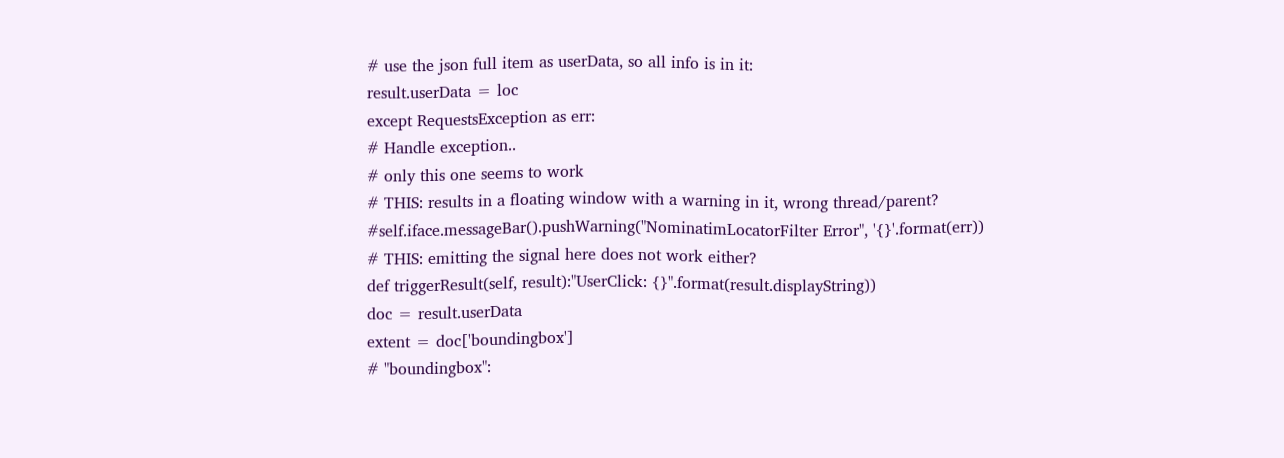# use the json full item as userData, so all info is in it:
result.userData = loc
except RequestsException as err:
# Handle exception..
# only this one seems to work
# THIS: results in a floating window with a warning in it, wrong thread/parent?
#self.iface.messageBar().pushWarning("NominatimLocatorFilter Error", '{}'.format(err))
# THIS: emitting the signal here does not work either?
def triggerResult(self, result):"UserClick: {}".format(result.displayString))
doc = result.userData
extent = doc['boundingbox']
# "boundingbox":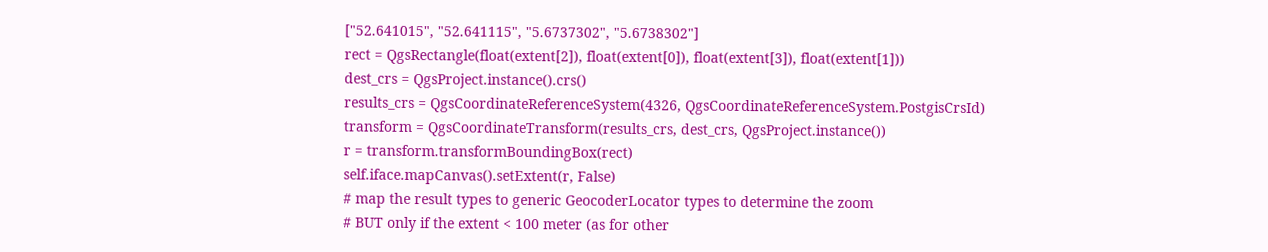["52.641015", "52.641115", "5.6737302", "5.6738302"]
rect = QgsRectangle(float(extent[2]), float(extent[0]), float(extent[3]), float(extent[1]))
dest_crs = QgsProject.instance().crs()
results_crs = QgsCoordinateReferenceSystem(4326, QgsCoordinateReferenceSystem.PostgisCrsId)
transform = QgsCoordinateTransform(results_crs, dest_crs, QgsProject.instance())
r = transform.transformBoundingBox(rect)
self.iface.mapCanvas().setExtent(r, False)
# map the result types to generic GeocoderLocator types to determine the zoom
# BUT only if the extent < 100 meter (as for other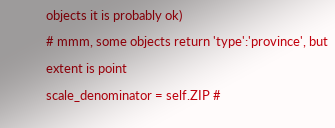objects it is probably ok)
# mmm, some objects return 'type':'province', but extent is point
scale_denominator = self.ZIP #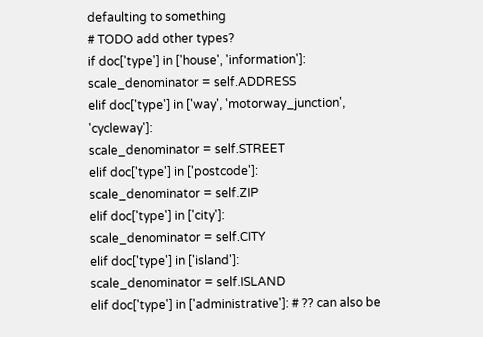defaulting to something
# TODO add other types?
if doc['type'] in ['house', 'information']:
scale_denominator = self.ADDRESS
elif doc['type'] in ['way', 'motorway_junction', 'cycleway']:
scale_denominator = self.STREET
elif doc['type'] in ['postcode']:
scale_denominator = self.ZIP
elif doc['type'] in ['city']:
scale_denominator = self.CITY
elif doc['type'] in ['island']:
scale_denominator = self.ISLAND
elif doc['type'] in ['administrative']: # ?? can also be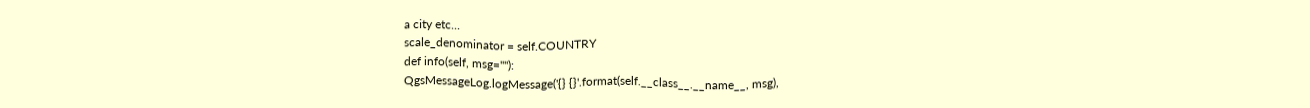a city etc...
scale_denominator = self.COUNTRY
def info(self, msg=""):
QgsMessageLog.logMessage('{} {}'.format(self.__class__.__name__, msg),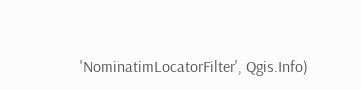'NominatimLocatorFilter', Qgis.Info)